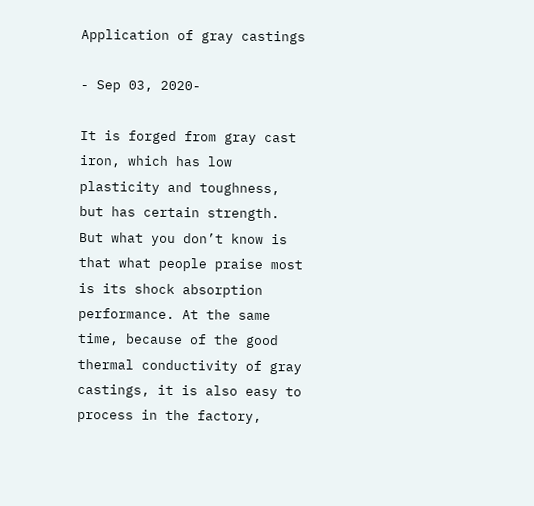Application of gray castings

- Sep 03, 2020-

It is forged from gray cast iron, which has low plasticity and toughness, but has certain strength. But what you don’t know is that what people praise most is its shock absorption performance. At the same time, because of the good thermal conductivity of gray castings, it is also easy to process in the factory,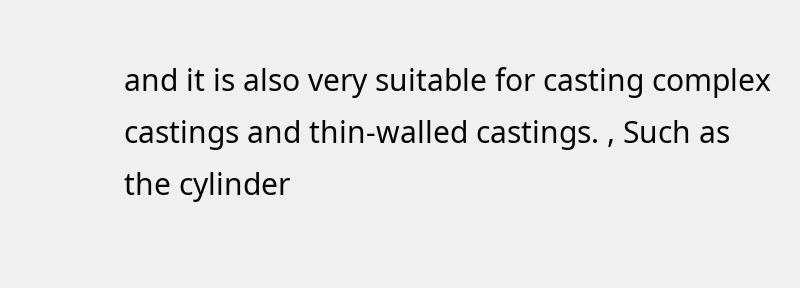and it is also very suitable for casting complex castings and thin-walled castings. , Such as the cylinder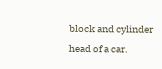block and cylinder head of a car.